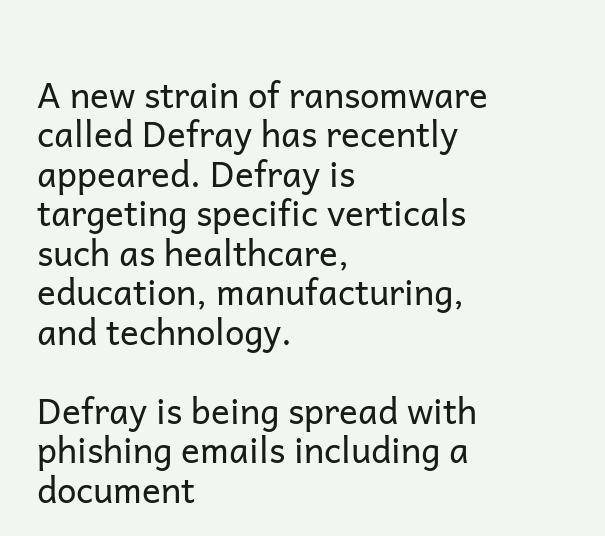A new strain of ransomware called Defray has recently appeared. Defray is targeting specific verticals such as healthcare, education, manufacturing, and technology.

Defray is being spread with phishing emails including a document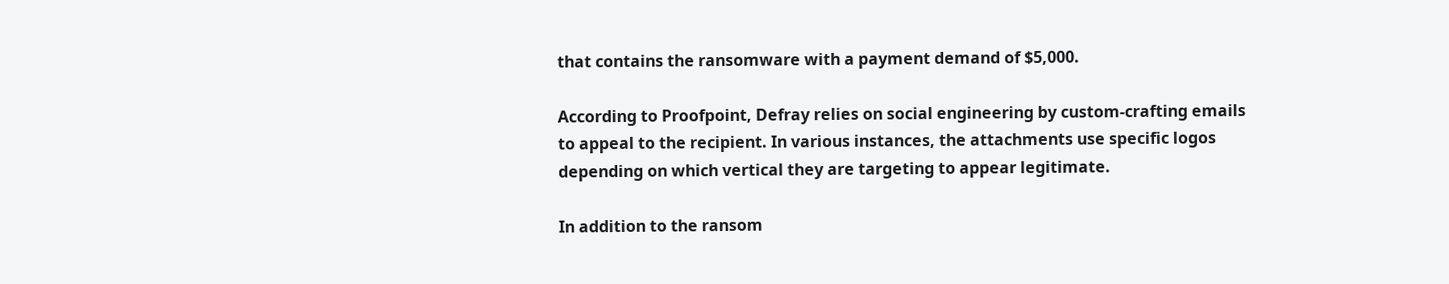that contains the ransomware with a payment demand of $5,000.

According to Proofpoint, Defray relies on social engineering by custom-crafting emails to appeal to the recipient. In various instances, the attachments use specific logos depending on which vertical they are targeting to appear legitimate.

In addition to the ransom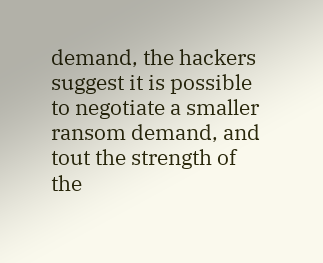demand, the hackers suggest it is possible to negotiate a smaller ransom demand, and tout the strength of the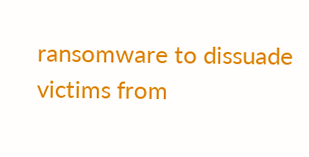ransomware to dissuade victims from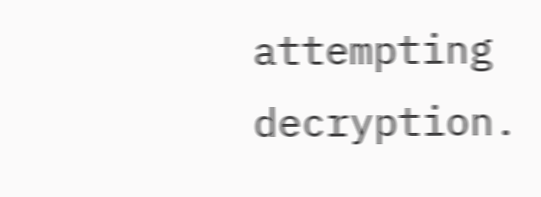attempting decryption.